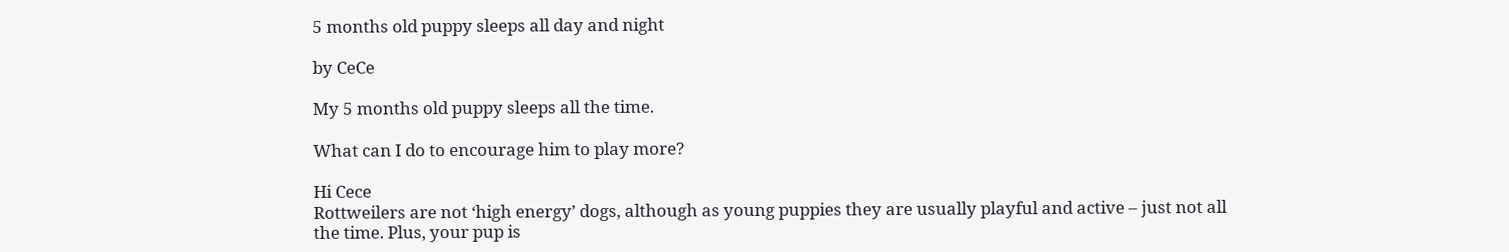5 months old puppy sleeps all day and night

by CeCe

My 5 months old puppy sleeps all the time.

What can I do to encourage him to play more?

Hi Cece
Rottweilers are not ‘high energy’ dogs, although as young puppies they are usually playful and active – just not all the time. Plus, your pup is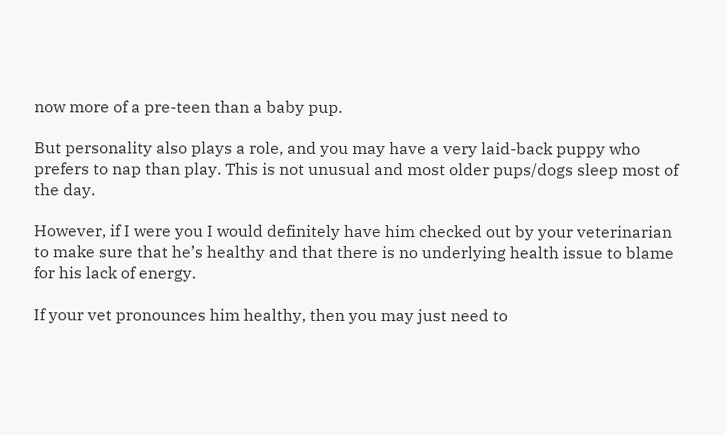now more of a pre-teen than a baby pup.

But personality also plays a role, and you may have a very laid-back puppy who prefers to nap than play. This is not unusual and most older pups/dogs sleep most of the day.

However, if I were you I would definitely have him checked out by your veterinarian to make sure that he’s healthy and that there is no underlying health issue to blame for his lack of energy.

If your vet pronounces him healthy, then you may just need to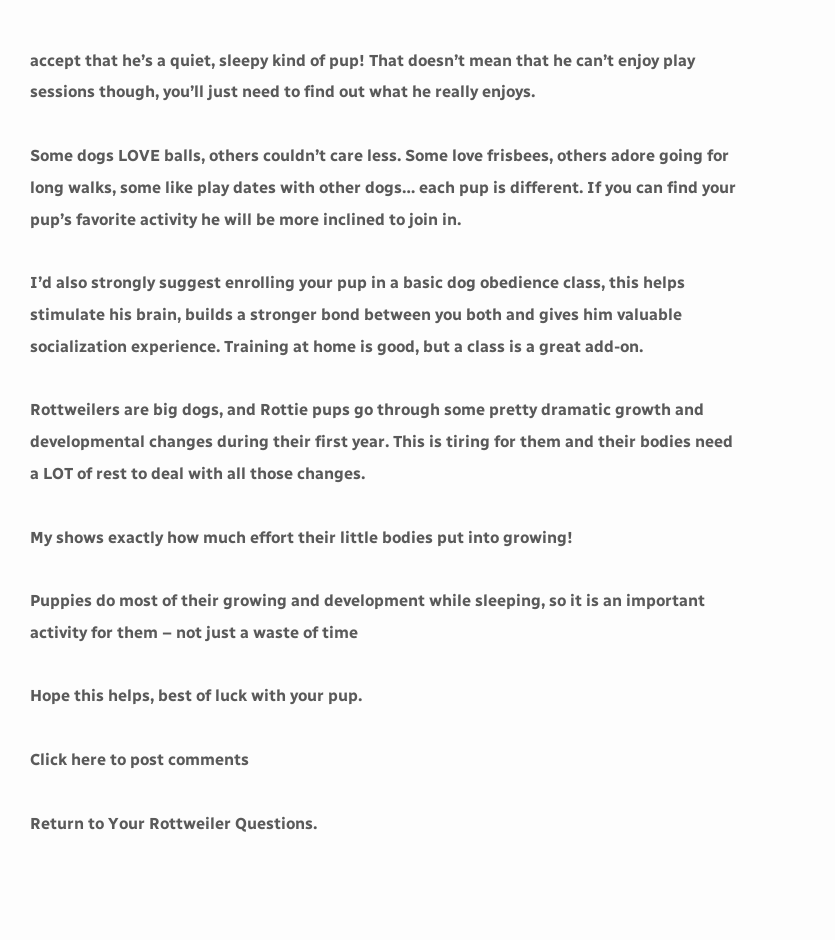accept that he’s a quiet, sleepy kind of pup! That doesn’t mean that he can’t enjoy play sessions though, you’ll just need to find out what he really enjoys.

Some dogs LOVE balls, others couldn’t care less. Some love frisbees, others adore going for long walks, some like play dates with other dogs… each pup is different. If you can find your pup’s favorite activity he will be more inclined to join in.

I’d also strongly suggest enrolling your pup in a basic dog obedience class, this helps stimulate his brain, builds a stronger bond between you both and gives him valuable socialization experience. Training at home is good, but a class is a great add-on.

Rottweilers are big dogs, and Rottie pups go through some pretty dramatic growth and developmental changes during their first year. This is tiring for them and their bodies need a LOT of rest to deal with all those changes.

My shows exactly how much effort their little bodies put into growing!

Puppies do most of their growing and development while sleeping, so it is an important activity for them – not just a waste of time

Hope this helps, best of luck with your pup.

Click here to post comments

Return to Your Rottweiler Questions.